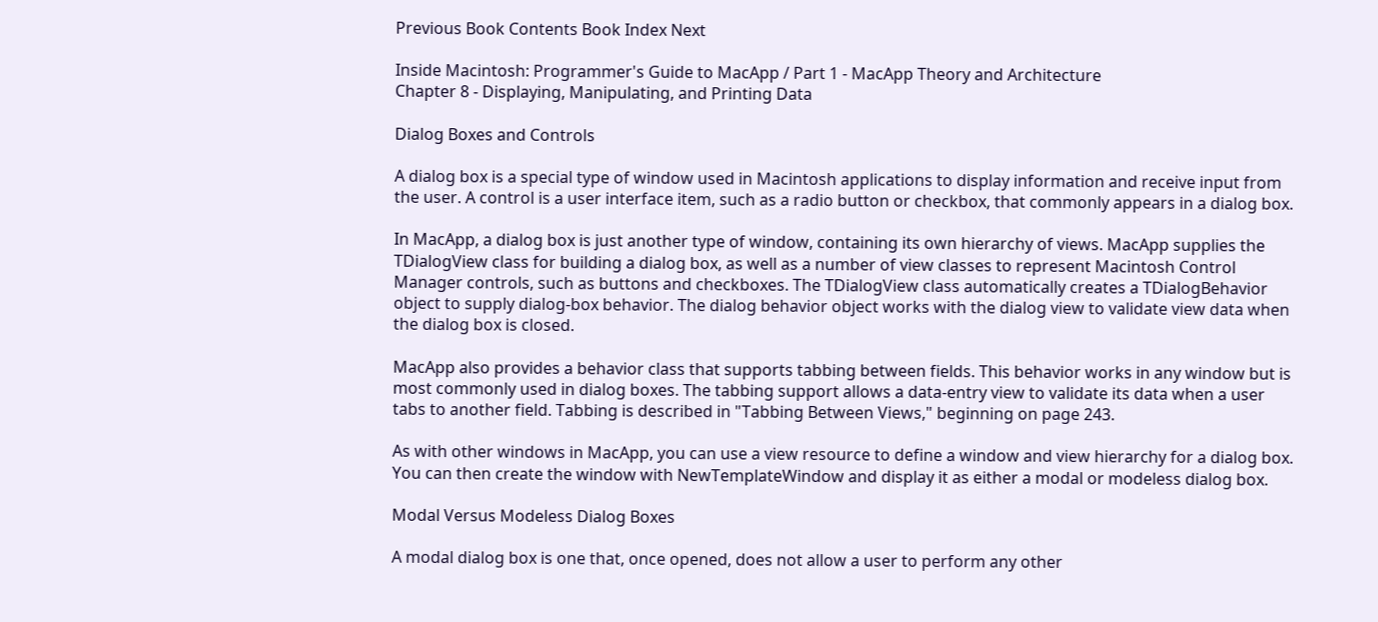Previous Book Contents Book Index Next

Inside Macintosh: Programmer's Guide to MacApp / Part 1 - MacApp Theory and Architecture
Chapter 8 - Displaying, Manipulating, and Printing Data

Dialog Boxes and Controls

A dialog box is a special type of window used in Macintosh applications to display information and receive input from the user. A control is a user interface item, such as a radio button or checkbox, that commonly appears in a dialog box.

In MacApp, a dialog box is just another type of window, containing its own hierarchy of views. MacApp supplies the TDialogView class for building a dialog box, as well as a number of view classes to represent Macintosh Control Manager controls, such as buttons and checkboxes. The TDialogView class automatically creates a TDialogBehavior object to supply dialog-box behavior. The dialog behavior object works with the dialog view to validate view data when the dialog box is closed.

MacApp also provides a behavior class that supports tabbing between fields. This behavior works in any window but is most commonly used in dialog boxes. The tabbing support allows a data-entry view to validate its data when a user tabs to another field. Tabbing is described in "Tabbing Between Views," beginning on page 243.

As with other windows in MacApp, you can use a view resource to define a window and view hierarchy for a dialog box. You can then create the window with NewTemplateWindow and display it as either a modal or modeless dialog box.

Modal Versus Modeless Dialog Boxes

A modal dialog box is one that, once opened, does not allow a user to perform any other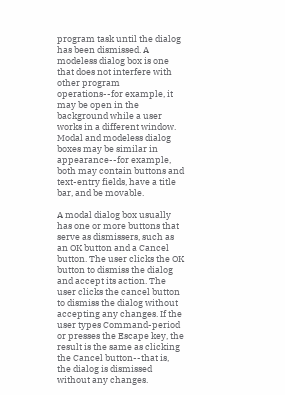program task until the dialog has been dismissed. A modeless dialog box is one that does not interfere with other program operations--for example, it may be open in the background while a user works in a different window. Modal and modeless dialog boxes may be similar in appearance--for example, both may contain buttons and text-entry fields, have a title bar, and be movable.

A modal dialog box usually has one or more buttons that serve as dismissers, such as an OK button and a Cancel button. The user clicks the OK button to dismiss the dialog and accept its action. The user clicks the cancel button to dismiss the dialog without accepting any changes. If the user types Command-period or presses the Escape key, the result is the same as clicking the Cancel button--that is, the dialog is dismissed without any changes.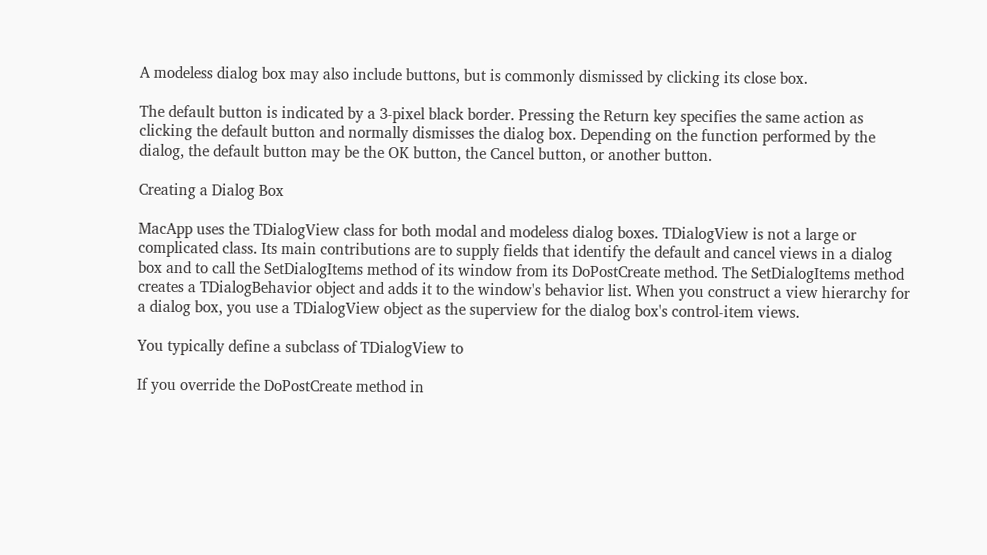A modeless dialog box may also include buttons, but is commonly dismissed by clicking its close box.

The default button is indicated by a 3-pixel black border. Pressing the Return key specifies the same action as clicking the default button and normally dismisses the dialog box. Depending on the function performed by the dialog, the default button may be the OK button, the Cancel button, or another button.

Creating a Dialog Box

MacApp uses the TDialogView class for both modal and modeless dialog boxes. TDialogView is not a large or complicated class. Its main contributions are to supply fields that identify the default and cancel views in a dialog box and to call the SetDialogItems method of its window from its DoPostCreate method. The SetDialogItems method creates a TDialogBehavior object and adds it to the window's behavior list. When you construct a view hierarchy for a dialog box, you use a TDialogView object as the superview for the dialog box's control-item views.

You typically define a subclass of TDialogView to

If you override the DoPostCreate method in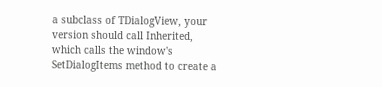a subclass of TDialogView, your version should call Inherited, which calls the window's SetDialogItems method to create a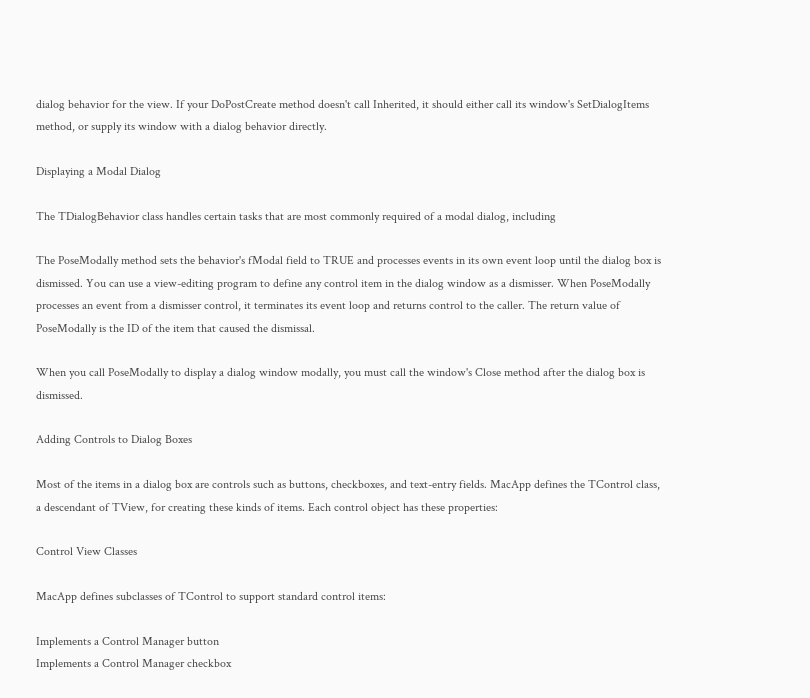dialog behavior for the view. If your DoPostCreate method doesn't call Inherited, it should either call its window's SetDialogItems method, or supply its window with a dialog behavior directly.

Displaying a Modal Dialog

The TDialogBehavior class handles certain tasks that are most commonly required of a modal dialog, including

The PoseModally method sets the behavior's fModal field to TRUE and processes events in its own event loop until the dialog box is dismissed. You can use a view-editing program to define any control item in the dialog window as a dismisser. When PoseModally processes an event from a dismisser control, it terminates its event loop and returns control to the caller. The return value of PoseModally is the ID of the item that caused the dismissal.

When you call PoseModally to display a dialog window modally, you must call the window's Close method after the dialog box is dismissed.

Adding Controls to Dialog Boxes

Most of the items in a dialog box are controls such as buttons, checkboxes, and text-entry fields. MacApp defines the TControl class, a descendant of TView, for creating these kinds of items. Each control object has these properties:

Control View Classes

MacApp defines subclasses of TControl to support standard control items:

Implements a Control Manager button
Implements a Control Manager checkbox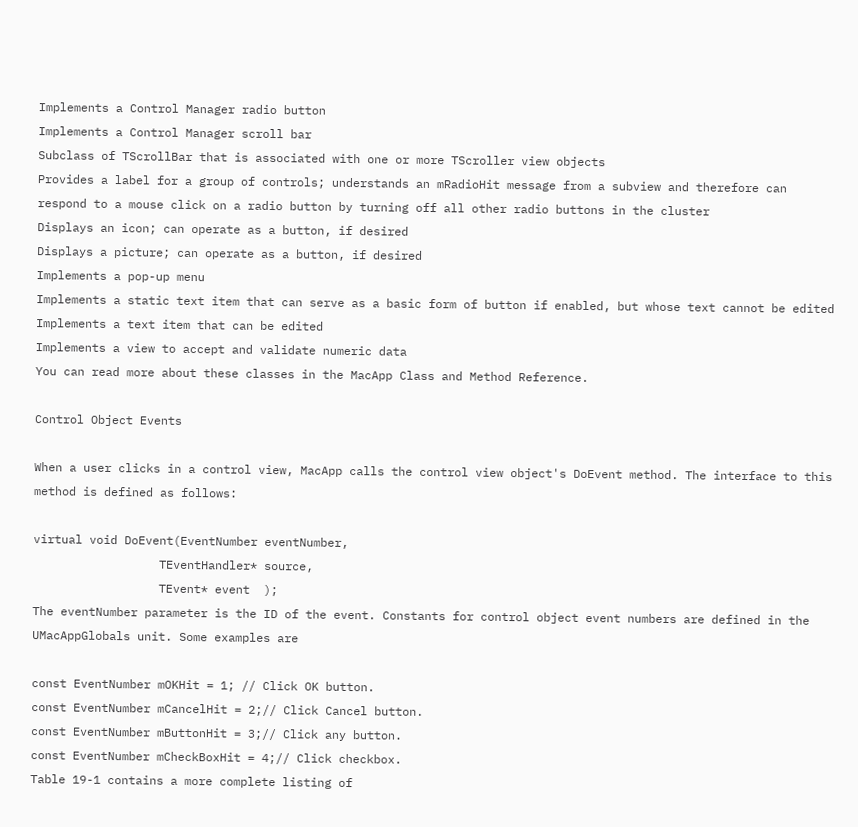Implements a Control Manager radio button
Implements a Control Manager scroll bar
Subclass of TScrollBar that is associated with one or more TScroller view objects
Provides a label for a group of controls; understands an mRadioHit message from a subview and therefore can respond to a mouse click on a radio button by turning off all other radio buttons in the cluster
Displays an icon; can operate as a button, if desired
Displays a picture; can operate as a button, if desired
Implements a pop-up menu
Implements a static text item that can serve as a basic form of button if enabled, but whose text cannot be edited
Implements a text item that can be edited
Implements a view to accept and validate numeric data
You can read more about these classes in the MacApp Class and Method Reference.

Control Object Events

When a user clicks in a control view, MacApp calls the control view object's DoEvent method. The interface to this method is defined as follows:

virtual void DoEvent(EventNumber eventNumber,
                  TEventHandler* source,
                  TEvent* event  );
The eventNumber parameter is the ID of the event. Constants for control object event numbers are defined in the UMacAppGlobals unit. Some examples are

const EventNumber mOKHit = 1; // Click OK button.
const EventNumber mCancelHit = 2;// Click Cancel button.
const EventNumber mButtonHit = 3;// Click any button.
const EventNumber mCheckBoxHit = 4;// Click checkbox.
Table 19-1 contains a more complete listing of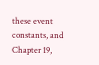these event constants, and Chapter 19,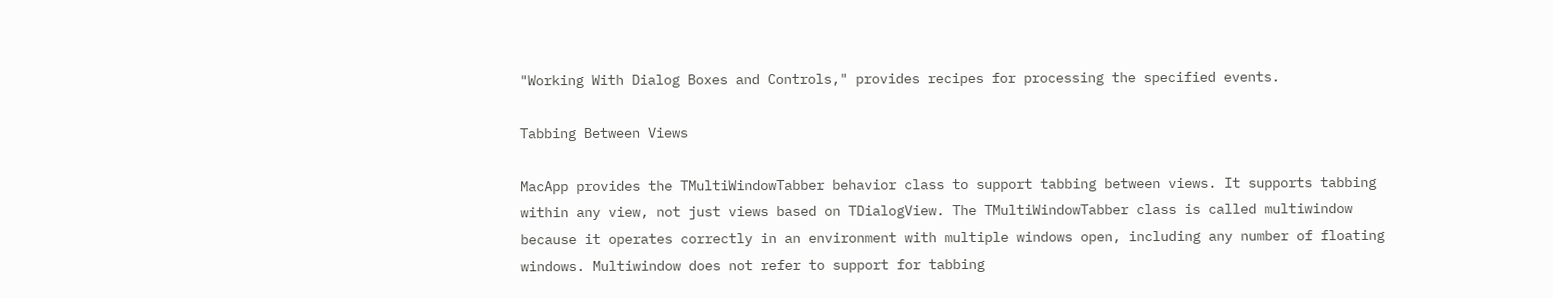"Working With Dialog Boxes and Controls," provides recipes for processing the specified events.

Tabbing Between Views

MacApp provides the TMultiWindowTabber behavior class to support tabbing between views. It supports tabbing within any view, not just views based on TDialogView. The TMultiWindowTabber class is called multiwindow because it operates correctly in an environment with multiple windows open, including any number of floating windows. Multiwindow does not refer to support for tabbing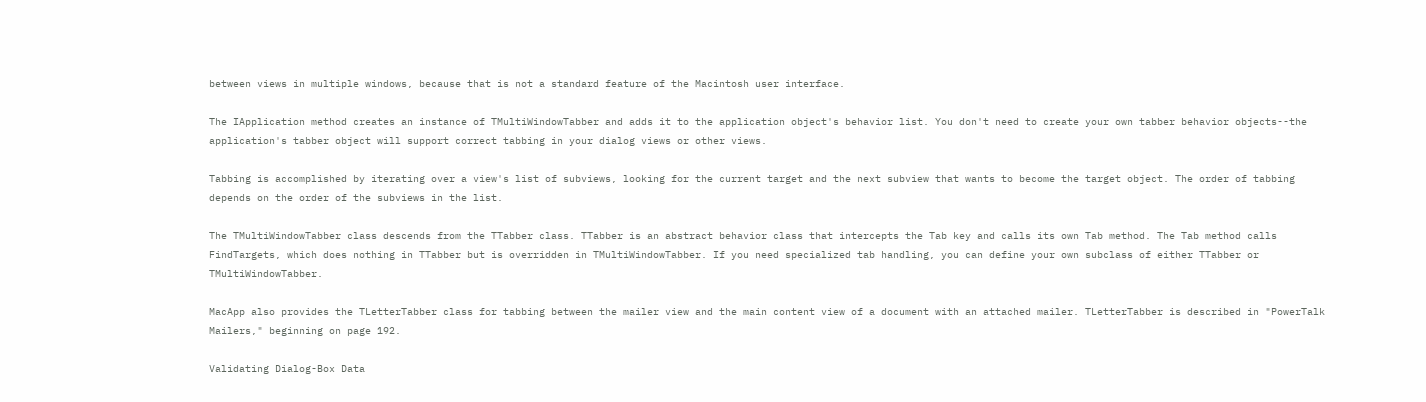between views in multiple windows, because that is not a standard feature of the Macintosh user interface.

The IApplication method creates an instance of TMultiWindowTabber and adds it to the application object's behavior list. You don't need to create your own tabber behavior objects--the application's tabber object will support correct tabbing in your dialog views or other views.

Tabbing is accomplished by iterating over a view's list of subviews, looking for the current target and the next subview that wants to become the target object. The order of tabbing depends on the order of the subviews in the list.

The TMultiWindowTabber class descends from the TTabber class. TTabber is an abstract behavior class that intercepts the Tab key and calls its own Tab method. The Tab method calls FindTargets, which does nothing in TTabber but is overridden in TMultiWindowTabber. If you need specialized tab handling, you can define your own subclass of either TTabber or TMultiWindowTabber.

MacApp also provides the TLetterTabber class for tabbing between the mailer view and the main content view of a document with an attached mailer. TLetterTabber is described in "PowerTalk Mailers," beginning on page 192.

Validating Dialog-Box Data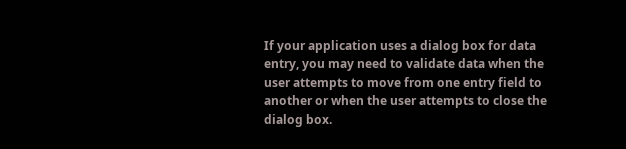If your application uses a dialog box for data entry, you may need to validate data when the user attempts to move from one entry field to another or when the user attempts to close the dialog box.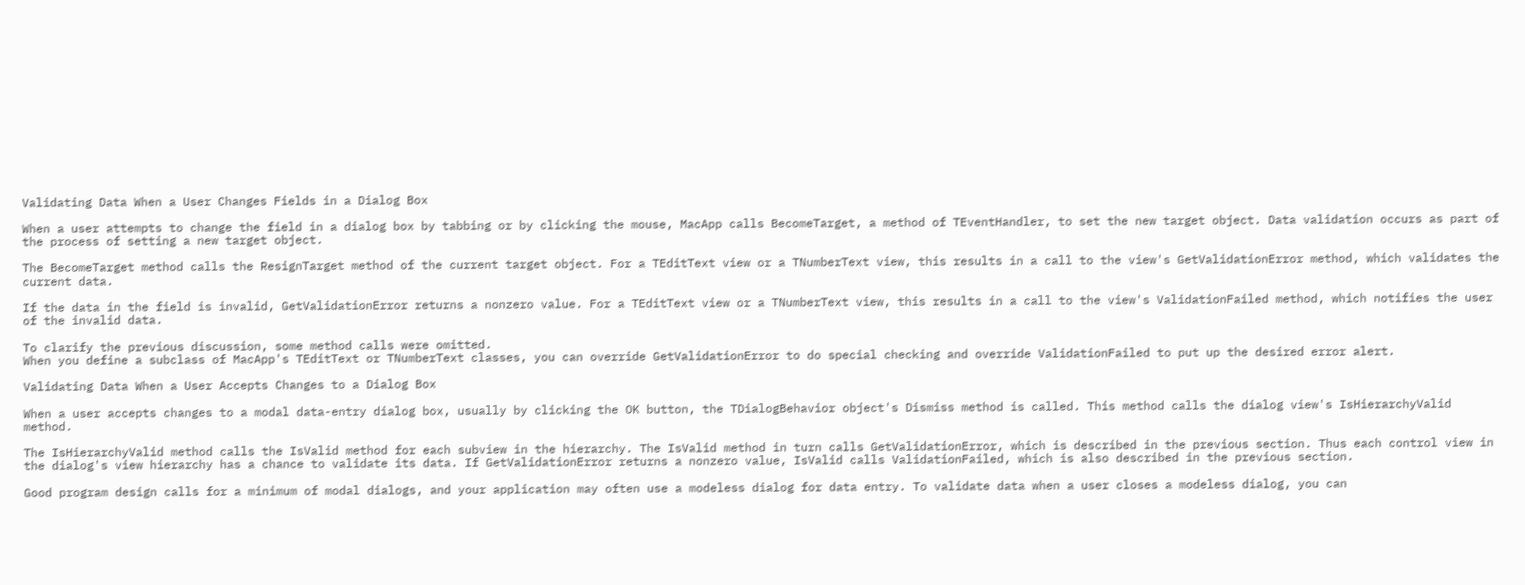Validating Data When a User Changes Fields in a Dialog Box

When a user attempts to change the field in a dialog box by tabbing or by clicking the mouse, MacApp calls BecomeTarget, a method of TEventHandler, to set the new target object. Data validation occurs as part of the process of setting a new target object.

The BecomeTarget method calls the ResignTarget method of the current target object. For a TEditText view or a TNumberText view, this results in a call to the view's GetValidationError method, which validates the current data.

If the data in the field is invalid, GetValidationError returns a nonzero value. For a TEditText view or a TNumberText view, this results in a call to the view's ValidationFailed method, which notifies the user of the invalid data.

To clarify the previous discussion, some method calls were omitted.
When you define a subclass of MacApp's TEditText or TNumberText classes, you can override GetValidationError to do special checking and override ValidationFailed to put up the desired error alert.

Validating Data When a User Accepts Changes to a Dialog Box

When a user accepts changes to a modal data-entry dialog box, usually by clicking the OK button, the TDialogBehavior object's Dismiss method is called. This method calls the dialog view's IsHierarchyValid method.

The IsHierarchyValid method calls the IsValid method for each subview in the hierarchy. The IsValid method in turn calls GetValidationError, which is described in the previous section. Thus each control view in the dialog's view hierarchy has a chance to validate its data. If GetValidationError returns a nonzero value, IsValid calls ValidationFailed, which is also described in the previous section.

Good program design calls for a minimum of modal dialogs, and your application may often use a modeless dialog for data entry. To validate data when a user closes a modeless dialog, you can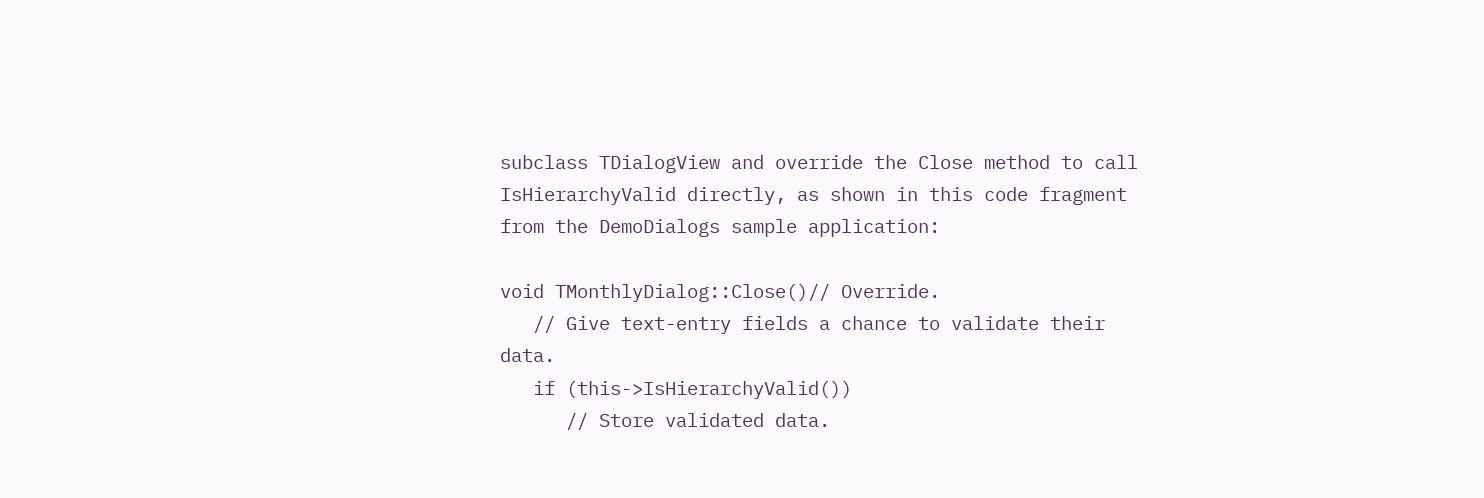subclass TDialogView and override the Close method to call IsHierarchyValid directly, as shown in this code fragment from the DemoDialogs sample application:

void TMonthlyDialog::Close()// Override.
   // Give text-entry fields a chance to validate their data.
   if (this->IsHierarchyValid())
      // Store validated data.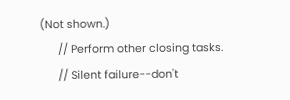(Not shown.)
      // Perform other closing tasks.
      // Silent failure--don't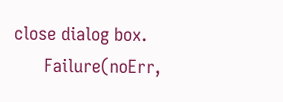close dialog box.
      Failure(noErr,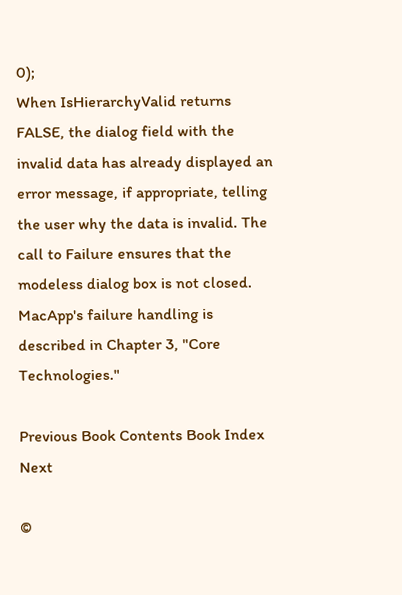0);
When IsHierarchyValid returns FALSE, the dialog field with the invalid data has already displayed an error message, if appropriate, telling the user why the data is invalid. The call to Failure ensures that the modeless dialog box is not closed. MacApp's failure handling is described in Chapter 3, "Core Technologies."

Previous Book Contents Book Index Next

©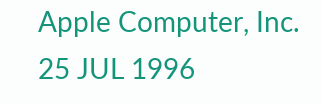Apple Computer, Inc.
25 JUL 1996